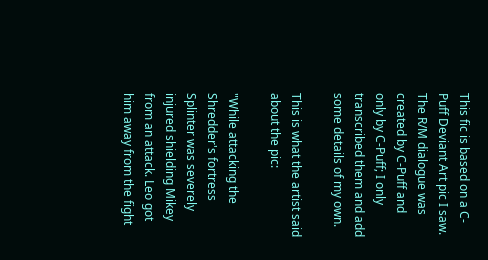This fic is based on a C-Puff Deviant Art pic I saw. The R/M dialogue was created by C-Puff and only by C-Puff; I only transcribed them and add some details of my own.

This is what the artist said about the pic:

"While attacking the Shredder's fortress Splinter was severely injured shielding Mikey from an attack. Leo got him away from the fight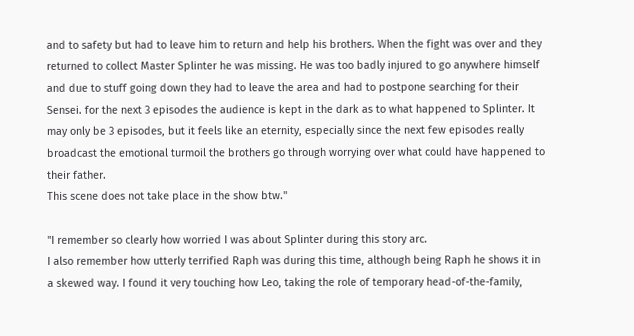and to safety but had to leave him to return and help his brothers. When the fight was over and they returned to collect Master Splinter he was missing. He was too badly injured to go anywhere himself and due to stuff going down they had to leave the area and had to postpone searching for their Sensei. for the next 3 episodes the audience is kept in the dark as to what happened to Splinter. It may only be 3 episodes, but it feels like an eternity, especially since the next few episodes really broadcast the emotional turmoil the brothers go through worrying over what could have happened to their father.
This scene does not take place in the show btw."

"I remember so clearly how worried I was about Splinter during this story arc.
I also remember how utterly terrified Raph was during this time, although being Raph he shows it in a skewed way. I found it very touching how Leo, taking the role of temporary head-of-the-family,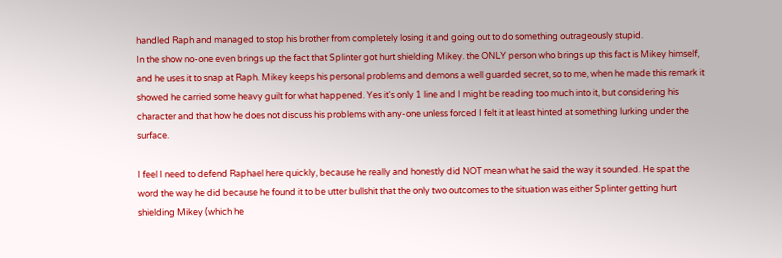handled Raph and managed to stop his brother from completely losing it and going out to do something outrageously stupid.
In the show no-one even brings up the fact that Splinter got hurt shielding Mikey. the ONLY person who brings up this fact is Mikey himself, and he uses it to snap at Raph. Mikey keeps his personal problems and demons a well guarded secret, so to me, when he made this remark it showed he carried some heavy guilt for what happened. Yes it's only 1 line and I might be reading too much into it, but considering his character and that how he does not discuss his problems with any-one unless forced I felt it at least hinted at something lurking under the surface.

I feel I need to defend Raphael here quickly, because he really and honestly did NOT mean what he said the way it sounded. He spat the word the way he did because he found it to be utter bullshit that the only two outcomes to the situation was either Splinter getting hurt shielding Mikey (which he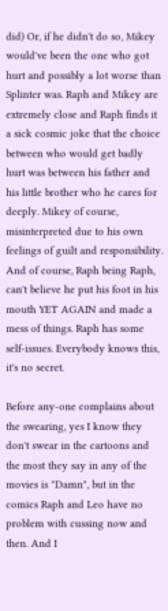did) Or, if he didn't do so, Mikey would've been the one who got hurt and possibly a lot worse than Splinter was. Raph and Mikey are extremely close and Raph finds it a sick cosmic joke that the choice between who would get badly hurt was between his father and his little brother who he cares for deeply. Mikey of course, misinterpreted due to his own feelings of guilt and responsibility. And of course, Raph being Raph, can't believe he put his foot in his mouth YET AGAIN and made a mess of things. Raph has some self-issues. Everybody knows this, it's no secret.

Before any-one complains about the swearing, yes I know they don't swear in the cartoons and the most they say in any of the movies is "Damn", but in the comics Raph and Leo have no problem with cussing now and then. And I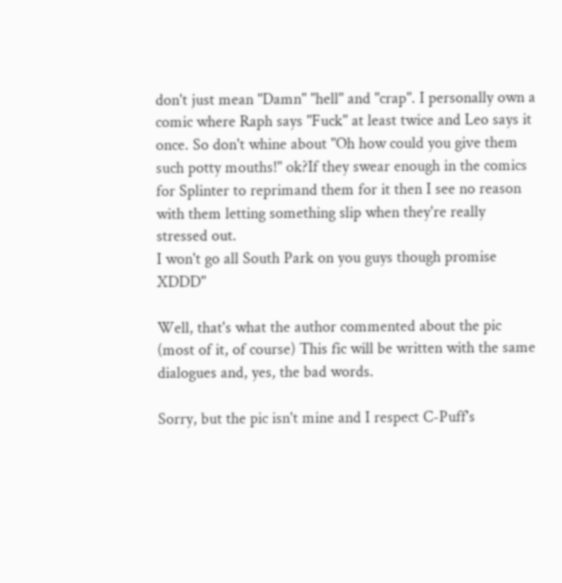don't just mean "Damn" "hell" and "crap". I personally own a comic where Raph says "Fuck" at least twice and Leo says it once. So don't whine about "Oh how could you give them such potty mouths!" ok?If they swear enough in the comics for Splinter to reprimand them for it then I see no reason with them letting something slip when they're really stressed out.
I won't go all South Park on you guys though promise XDDD"

Well, that's what the author commented about the pic (most of it, of course) This fic will be written with the same dialogues and, yes, the bad words.

Sorry, but the pic isn't mine and I respect C-Puff's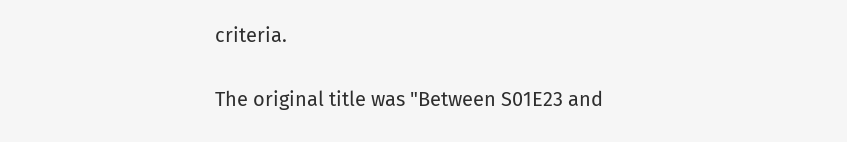criteria.

The original title was "Between S01E23 and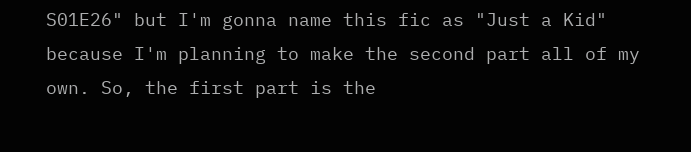S01E26" but I'm gonna name this fic as "Just a Kid" because I'm planning to make the second part all of my own. So, the first part is the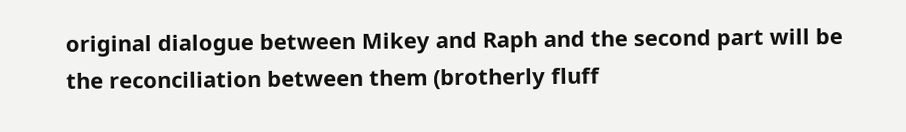original dialogue between Mikey and Raph and the second part will be the reconciliation between them (brotherly fluff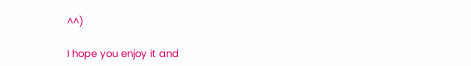^^)

I hope you enjoy it and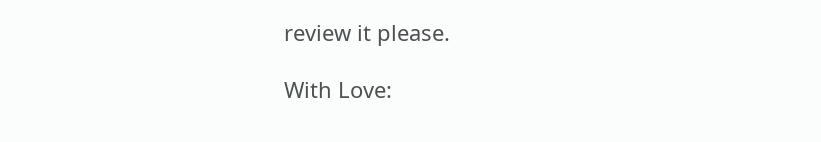review it please.

With Love: